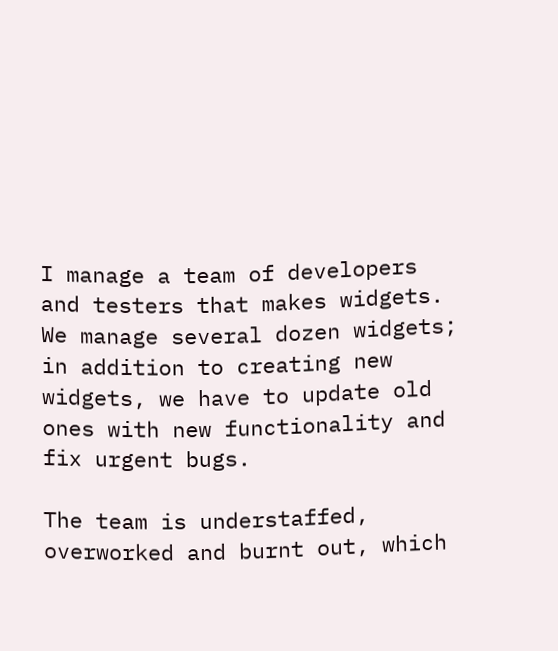I manage a team of developers and testers that makes widgets. We manage several dozen widgets; in addition to creating new widgets, we have to update old ones with new functionality and fix urgent bugs.

The team is understaffed, overworked and burnt out, which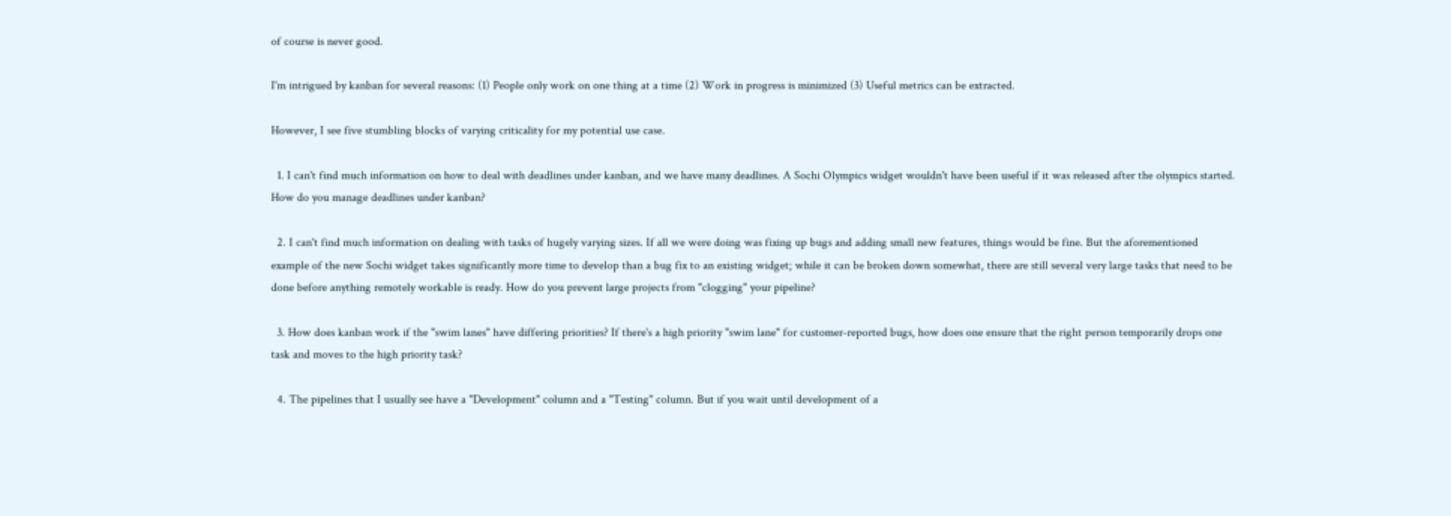of course is never good.

I'm intrigued by kanban for several reasons: (1) People only work on one thing at a time (2) Work in progress is minimized (3) Useful metrics can be extracted.

However, I see five stumbling blocks of varying criticality for my potential use case.

  1. I can't find much information on how to deal with deadlines under kanban, and we have many deadlines. A Sochi Olympics widget wouldn't have been useful if it was released after the olympics started. How do you manage deadlines under kanban?

  2. I can't find much information on dealing with tasks of hugely varying sizes. If all we were doing was fixing up bugs and adding small new features, things would be fine. But the aforementioned example of the new Sochi widget takes significantly more time to develop than a bug fix to an existing widget; while it can be broken down somewhat, there are still several very large tasks that need to be done before anything remotely workable is ready. How do you prevent large projects from "clogging" your pipeline?

  3. How does kanban work if the "swim lanes" have differing priorities? If there's a high priority "swim lane" for customer-reported bugs, how does one ensure that the right person temporarily drops one task and moves to the high priority task?

  4. The pipelines that I usually see have a "Development" column and a "Testing" column. But if you wait until development of a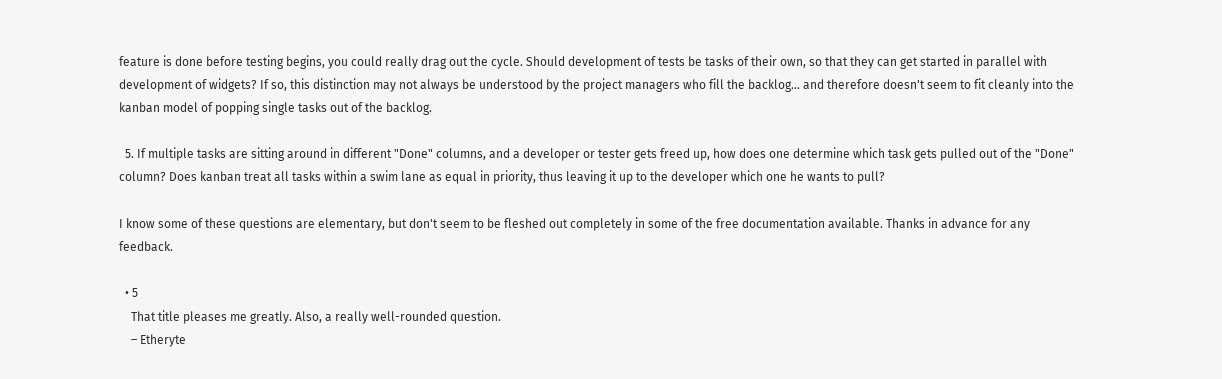feature is done before testing begins, you could really drag out the cycle. Should development of tests be tasks of their own, so that they can get started in parallel with development of widgets? If so, this distinction may not always be understood by the project managers who fill the backlog... and therefore doesn't seem to fit cleanly into the kanban model of popping single tasks out of the backlog.

  5. If multiple tasks are sitting around in different "Done" columns, and a developer or tester gets freed up, how does one determine which task gets pulled out of the "Done" column? Does kanban treat all tasks within a swim lane as equal in priority, thus leaving it up to the developer which one he wants to pull?

I know some of these questions are elementary, but don't seem to be fleshed out completely in some of the free documentation available. Thanks in advance for any feedback.

  • 5
    That title pleases me greatly. Also, a really well-rounded question.
    – Etheryte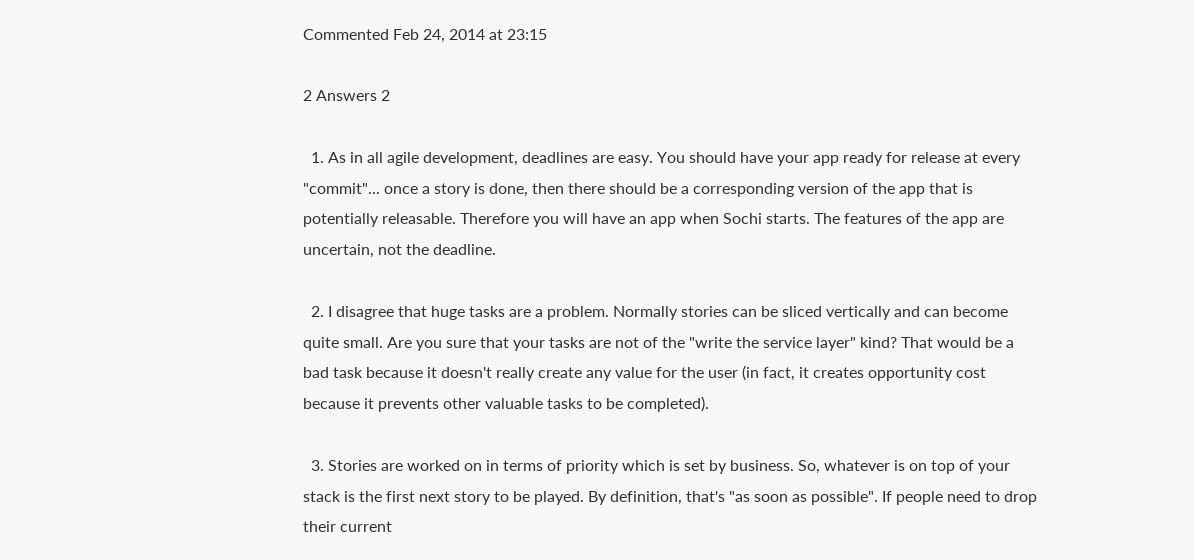Commented Feb 24, 2014 at 23:15

2 Answers 2

  1. As in all agile development, deadlines are easy. You should have your app ready for release at every "commit"... once a story is done, then there should be a corresponding version of the app that is potentially releasable. Therefore you will have an app when Sochi starts. The features of the app are uncertain, not the deadline.

  2. I disagree that huge tasks are a problem. Normally stories can be sliced vertically and can become quite small. Are you sure that your tasks are not of the "write the service layer" kind? That would be a bad task because it doesn't really create any value for the user (in fact, it creates opportunity cost because it prevents other valuable tasks to be completed).

  3. Stories are worked on in terms of priority which is set by business. So, whatever is on top of your stack is the first next story to be played. By definition, that's "as soon as possible". If people need to drop their current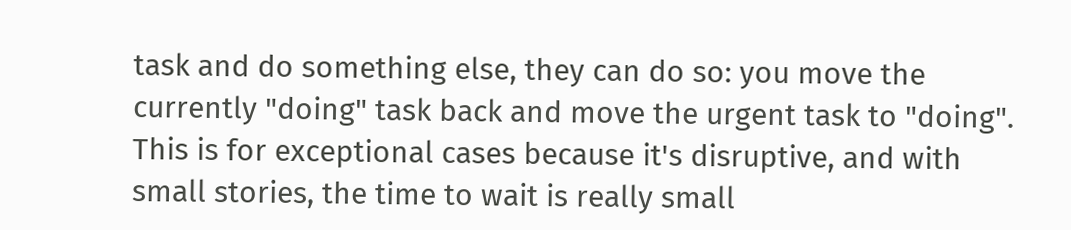task and do something else, they can do so: you move the currently "doing" task back and move the urgent task to "doing". This is for exceptional cases because it's disruptive, and with small stories, the time to wait is really small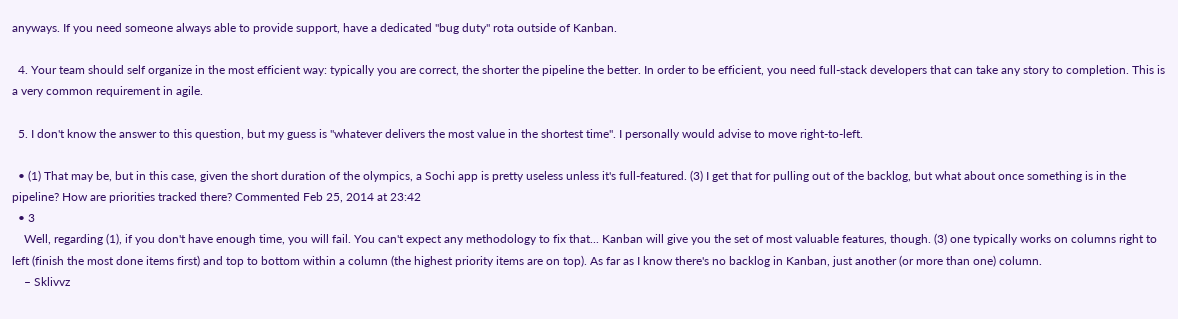anyways. If you need someone always able to provide support, have a dedicated "bug duty" rota outside of Kanban.

  4. Your team should self organize in the most efficient way: typically you are correct, the shorter the pipeline the better. In order to be efficient, you need full-stack developers that can take any story to completion. This is a very common requirement in agile.

  5. I don't know the answer to this question, but my guess is "whatever delivers the most value in the shortest time". I personally would advise to move right-to-left.

  • (1) That may be, but in this case, given the short duration of the olympics, a Sochi app is pretty useless unless it's full-featured. (3) I get that for pulling out of the backlog, but what about once something is in the pipeline? How are priorities tracked there? Commented Feb 25, 2014 at 23:42
  • 3
    Well, regarding (1), if you don't have enough time, you will fail. You can't expect any methodology to fix that... Kanban will give you the set of most valuable features, though. (3) one typically works on columns right to left (finish the most done items first) and top to bottom within a column (the highest priority items are on top). As far as I know there's no backlog in Kanban, just another (or more than one) column.
    – Sklivvz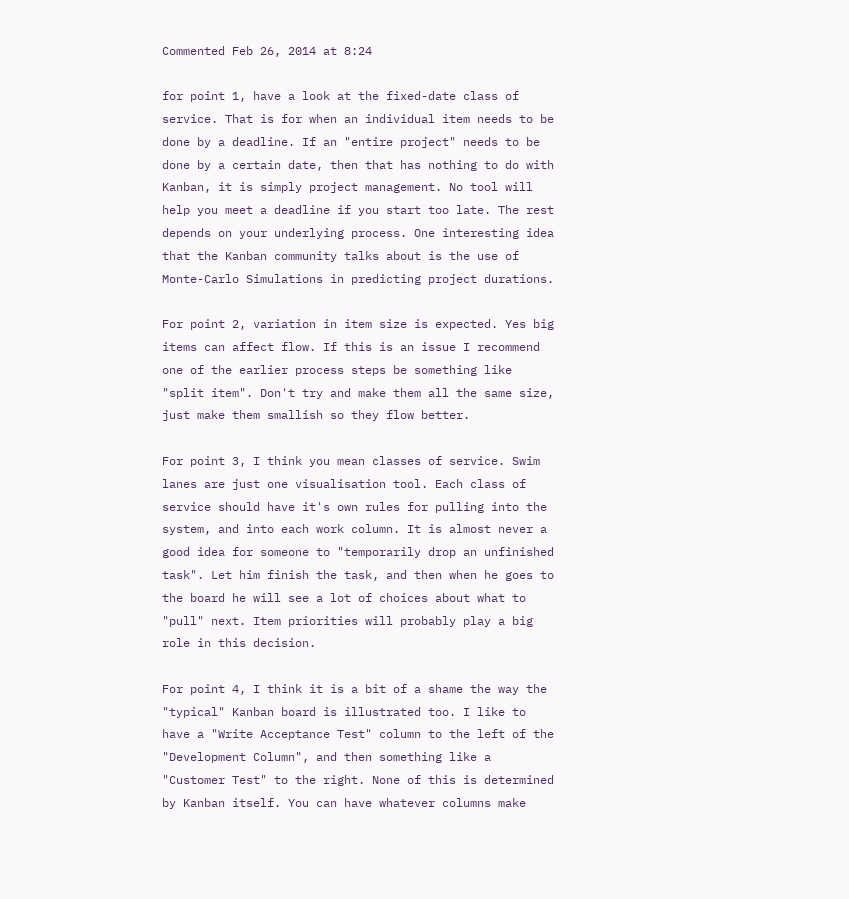Commented Feb 26, 2014 at 8:24

for point 1, have a look at the fixed-date class of service. That is for when an individual item needs to be done by a deadline. If an "entire project" needs to be done by a certain date, then that has nothing to do with Kanban, it is simply project management. No tool will help you meet a deadline if you start too late. The rest depends on your underlying process. One interesting idea that the Kanban community talks about is the use of Monte-Carlo Simulations in predicting project durations.

For point 2, variation in item size is expected. Yes big items can affect flow. If this is an issue I recommend one of the earlier process steps be something like "split item". Don't try and make them all the same size, just make them smallish so they flow better.

For point 3, I think you mean classes of service. Swim lanes are just one visualisation tool. Each class of service should have it's own rules for pulling into the system, and into each work column. It is almost never a good idea for someone to "temporarily drop an unfinished task". Let him finish the task, and then when he goes to the board he will see a lot of choices about what to "pull" next. Item priorities will probably play a big role in this decision.

For point 4, I think it is a bit of a shame the way the "typical" Kanban board is illustrated too. I like to have a "Write Acceptance Test" column to the left of the "Development Column", and then something like a "Customer Test" to the right. None of this is determined by Kanban itself. You can have whatever columns make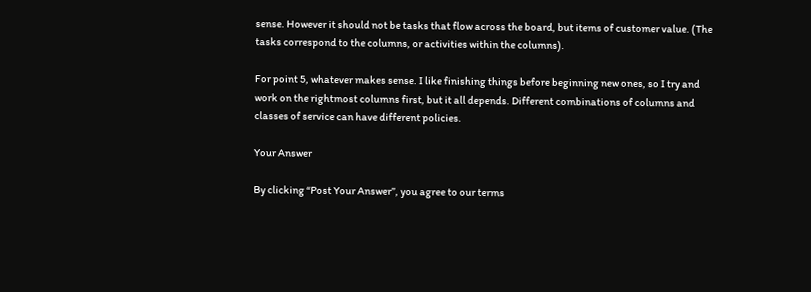sense. However it should not be tasks that flow across the board, but items of customer value. (The tasks correspond to the columns, or activities within the columns).

For point 5, whatever makes sense. I like finishing things before beginning new ones, so I try and work on the rightmost columns first, but it all depends. Different combinations of columns and classes of service can have different policies.

Your Answer

By clicking “Post Your Answer”, you agree to our terms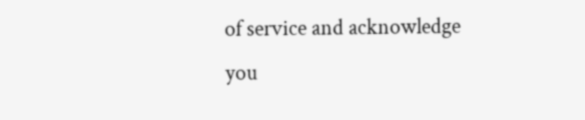of service and acknowledge you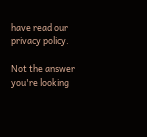have read our privacy policy.

Not the answer you're looking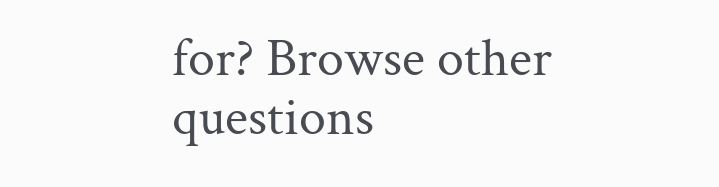for? Browse other questions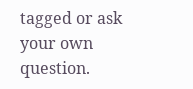tagged or ask your own question.